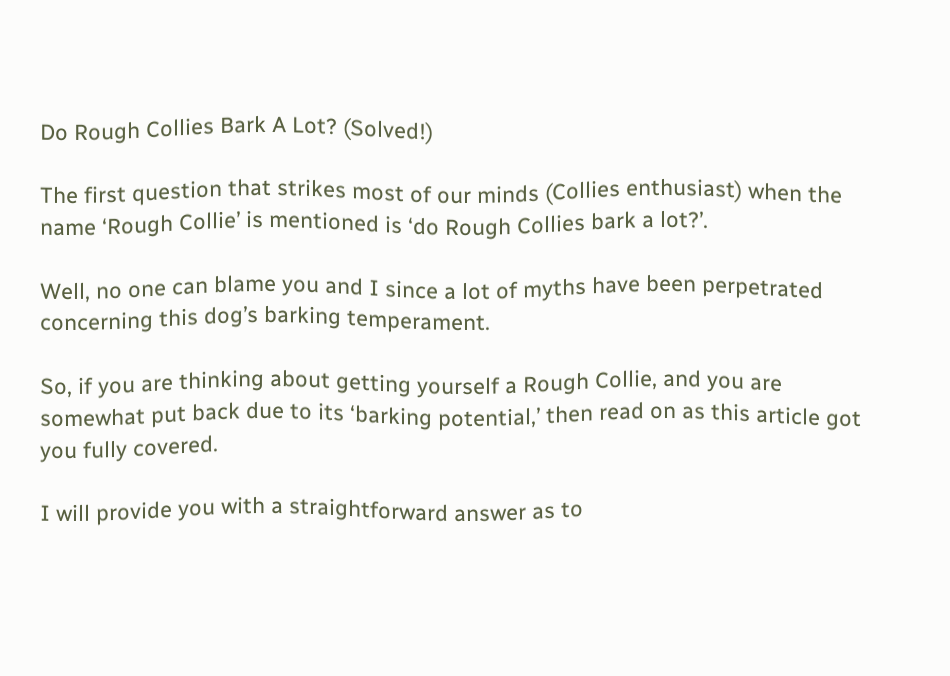Do Rough Collies Bark A Lot? (Solved!)

The first question that strikes most of our minds (Collies enthusiast) when the name ‘Rough Collie’ is mentioned is ‘do Rough Collies bark a lot?’.

Well, no one can blame you and I since a lot of myths have been perpetrated concerning this dog’s barking temperament.

So, if you are thinking about getting yourself a Rough Collie, and you are somewhat put back due to its ‘barking potential,’ then read on as this article got you fully covered.

I will provide you with a straightforward answer as to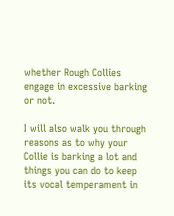whether Rough Collies engage in excessive barking or not.

I will also walk you through reasons as to why your Collie is barking a lot and things you can do to keep its vocal temperament in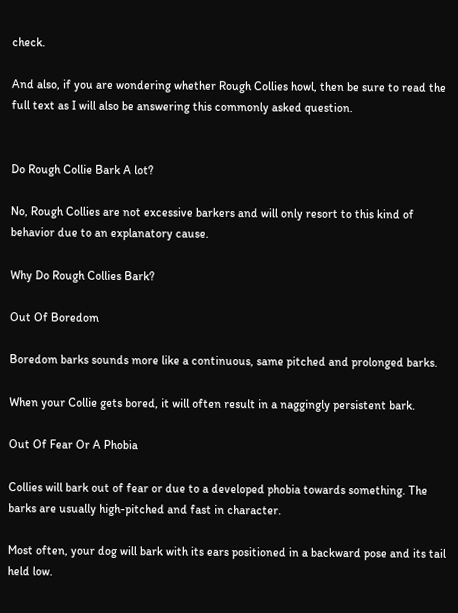check.

And also, if you are wondering whether Rough Collies howl, then be sure to read the full text as I will also be answering this commonly asked question.


Do Rough Collie Bark A lot?

No, Rough Collies are not excessive barkers and will only resort to this kind of behavior due to an explanatory cause.

Why Do Rough Collies Bark?

Out Of Boredom

Boredom barks sounds more like a continuous, same pitched and prolonged barks.

When your Collie gets bored, it will often result in a naggingly persistent bark.

Out Of Fear Or A Phobia

Collies will bark out of fear or due to a developed phobia towards something. The barks are usually high-pitched and fast in character.

Most often, your dog will bark with its ears positioned in a backward pose and its tail held low.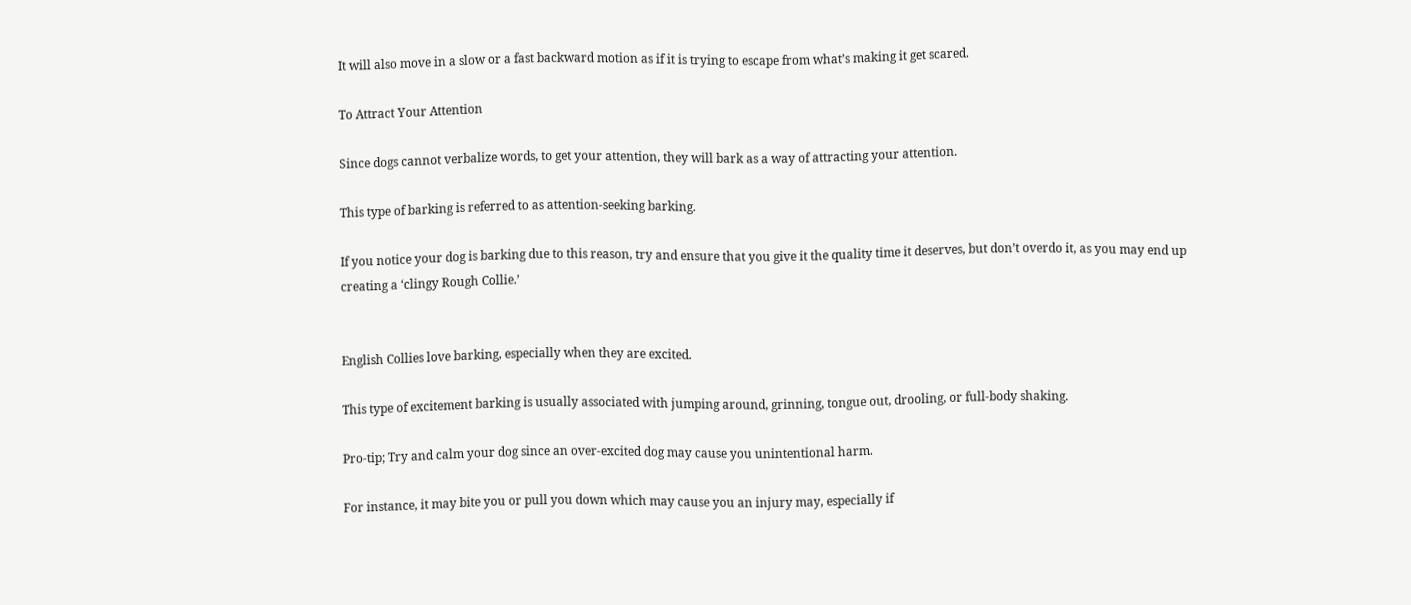It will also move in a slow or a fast backward motion as if it is trying to escape from what’s making it get scared.

To Attract Your Attention

Since dogs cannot verbalize words, to get your attention, they will bark as a way of attracting your attention.

This type of barking is referred to as attention-seeking barking.

If you notice your dog is barking due to this reason, try and ensure that you give it the quality time it deserves, but don’t overdo it, as you may end up creating a ‘clingy Rough Collie.’


English Collies love barking, especially when they are excited.

This type of excitement barking is usually associated with jumping around, grinning, tongue out, drooling, or full-body shaking.

Pro-tip; Try and calm your dog since an over-excited dog may cause you unintentional harm.

For instance, it may bite you or pull you down which may cause you an injury may, especially if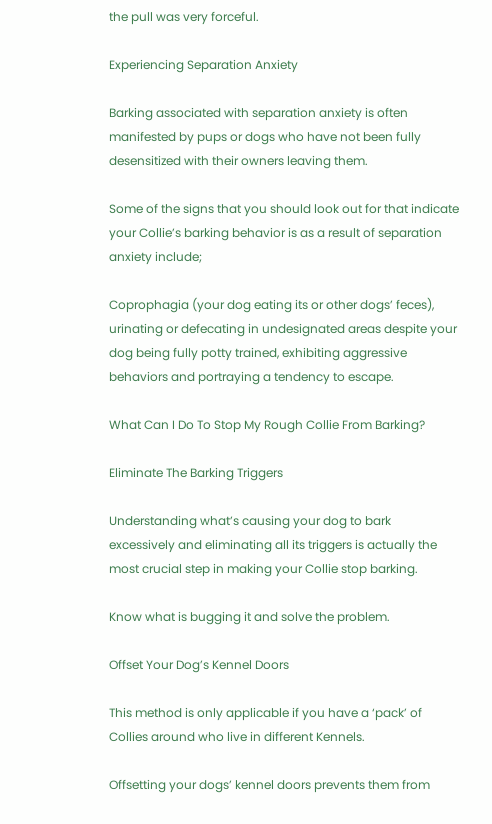the pull was very forceful.

Experiencing Separation Anxiety

Barking associated with separation anxiety is often manifested by pups or dogs who have not been fully desensitized with their owners leaving them.

Some of the signs that you should look out for that indicate your Collie’s barking behavior is as a result of separation anxiety include;

Coprophagia (your dog eating its or other dogs’ feces), urinating or defecating in undesignated areas despite your dog being fully potty trained, exhibiting aggressive behaviors and portraying a tendency to escape.

What Can I Do To Stop My Rough Collie From Barking?

Eliminate The Barking Triggers

Understanding what’s causing your dog to bark excessively and eliminating all its triggers is actually the most crucial step in making your Collie stop barking.

Know what is bugging it and solve the problem.

Offset Your Dog’s Kennel Doors

This method is only applicable if you have a ‘pack’ of Collies around who live in different Kennels.

Offsetting your dogs’ kennel doors prevents them from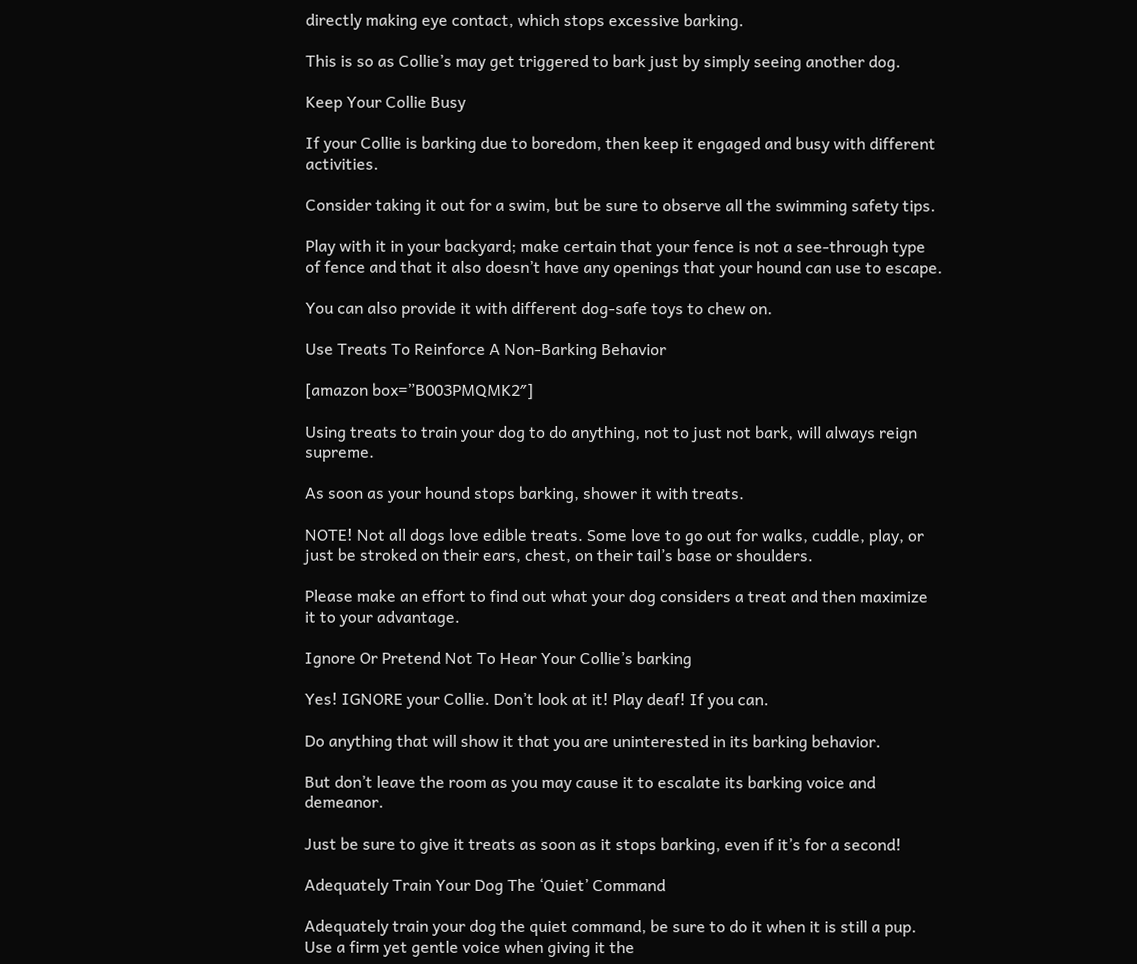directly making eye contact, which stops excessive barking.

This is so as Collie’s may get triggered to bark just by simply seeing another dog.

Keep Your Collie Busy

If your Collie is barking due to boredom, then keep it engaged and busy with different activities.

Consider taking it out for a swim, but be sure to observe all the swimming safety tips.

Play with it in your backyard; make certain that your fence is not a see-through type of fence and that it also doesn’t have any openings that your hound can use to escape.

You can also provide it with different dog-safe toys to chew on.

Use Treats To Reinforce A Non-Barking Behavior

[amazon box=”B003PMQMK2″]

Using treats to train your dog to do anything, not to just not bark, will always reign supreme.

As soon as your hound stops barking, shower it with treats.

NOTE! Not all dogs love edible treats. Some love to go out for walks, cuddle, play, or just be stroked on their ears, chest, on their tail’s base or shoulders.

Please make an effort to find out what your dog considers a treat and then maximize it to your advantage.

Ignore Or Pretend Not To Hear Your Collie’s barking

Yes! IGNORE your Collie. Don’t look at it! Play deaf! If you can.

Do anything that will show it that you are uninterested in its barking behavior.

But don’t leave the room as you may cause it to escalate its barking voice and demeanor.

Just be sure to give it treats as soon as it stops barking, even if it’s for a second!

Adequately Train Your Dog The ‘Quiet’ Command

Adequately train your dog the quiet command, be sure to do it when it is still a pup. Use a firm yet gentle voice when giving it the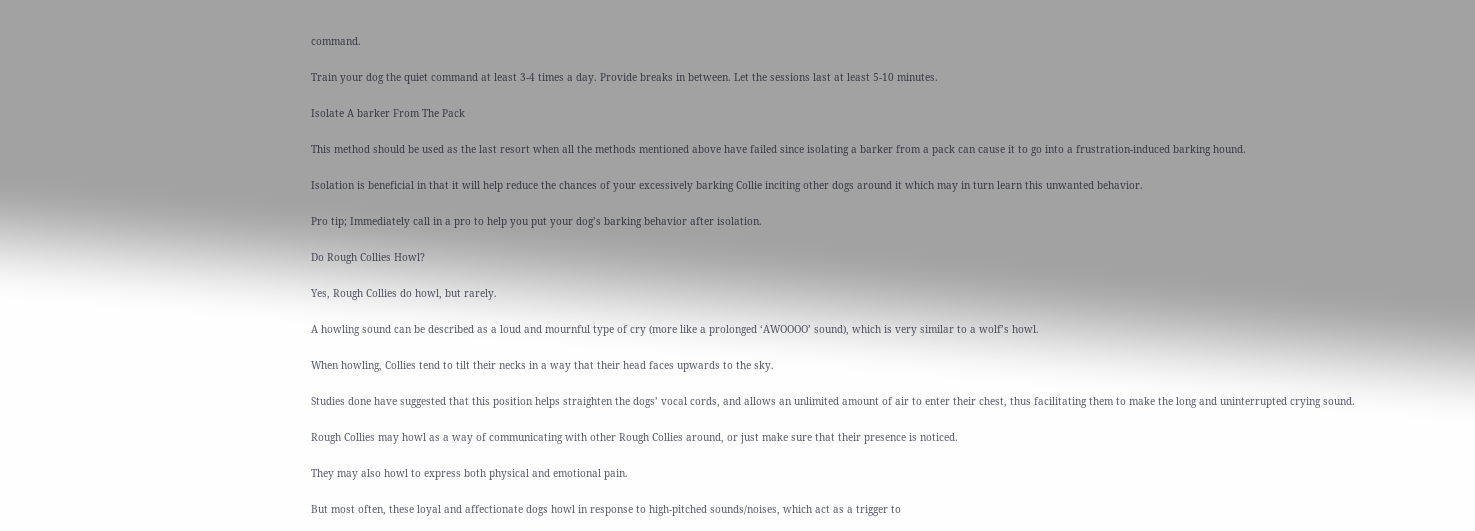command.

Train your dog the quiet command at least 3-4 times a day. Provide breaks in between. Let the sessions last at least 5-10 minutes.

Isolate A barker From The Pack

This method should be used as the last resort when all the methods mentioned above have failed since isolating a barker from a pack can cause it to go into a frustration-induced barking hound.

Isolation is beneficial in that it will help reduce the chances of your excessively barking Collie inciting other dogs around it which may in turn learn this unwanted behavior.

Pro tip; Immediately call in a pro to help you put your dog’s barking behavior after isolation.

Do Rough Collies Howl?

Yes, Rough Collies do howl, but rarely.

A howling sound can be described as a loud and mournful type of cry (more like a prolonged ‘AWOOOO’ sound), which is very similar to a wolf’s howl.

When howling, Collies tend to tilt their necks in a way that their head faces upwards to the sky.

Studies done have suggested that this position helps straighten the dogs’ vocal cords, and allows an unlimited amount of air to enter their chest, thus facilitating them to make the long and uninterrupted crying sound.

Rough Collies may howl as a way of communicating with other Rough Collies around, or just make sure that their presence is noticed.

They may also howl to express both physical and emotional pain.

But most often, these loyal and affectionate dogs howl in response to high-pitched sounds/noises, which act as a trigger to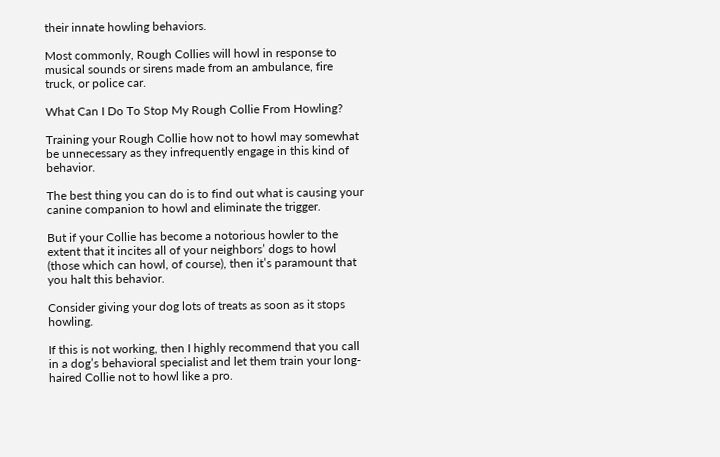their innate howling behaviors.

Most commonly, Rough Collies will howl in response to musical sounds or sirens made from an ambulance, fire truck, or police car.

What Can I Do To Stop My Rough Collie From Howling?

Training your Rough Collie how not to howl may somewhat be unnecessary as they infrequently engage in this kind of behavior.

The best thing you can do is to find out what is causing your canine companion to howl and eliminate the trigger.

But if your Collie has become a notorious howler to the extent that it incites all of your neighbors’ dogs to howl (those which can howl, of course), then it’s paramount that you halt this behavior.

Consider giving your dog lots of treats as soon as it stops howling.

If this is not working, then I highly recommend that you call in a dog’s behavioral specialist and let them train your long-haired Collie not to howl like a pro.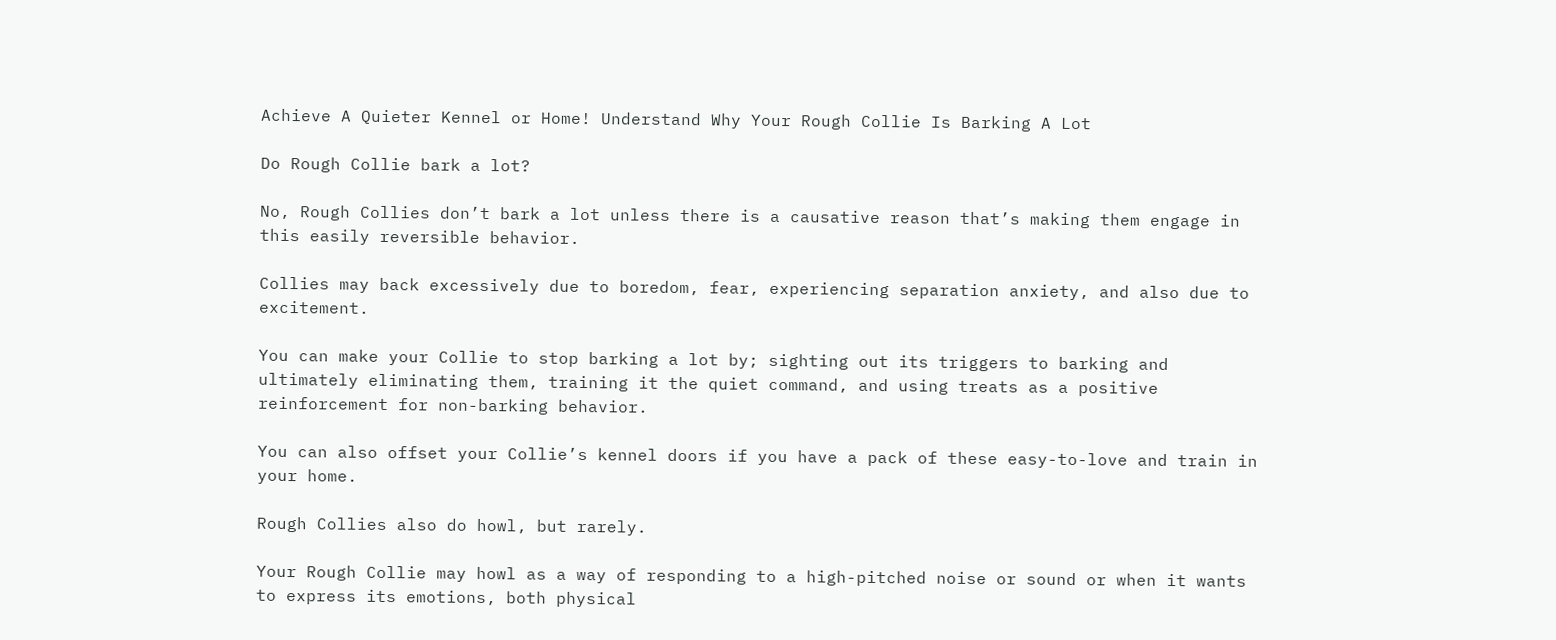Achieve A Quieter Kennel or Home! Understand Why Your Rough Collie Is Barking A Lot

Do Rough Collie bark a lot?

No, Rough Collies don’t bark a lot unless there is a causative reason that’s making them engage in this easily reversible behavior.

Collies may back excessively due to boredom, fear, experiencing separation anxiety, and also due to excitement.

You can make your Collie to stop barking a lot by; sighting out its triggers to barking and ultimately eliminating them, training it the quiet command, and using treats as a positive reinforcement for non-barking behavior.

You can also offset your Collie’s kennel doors if you have a pack of these easy-to-love and train in your home.

Rough Collies also do howl, but rarely.

Your Rough Collie may howl as a way of responding to a high-pitched noise or sound or when it wants to express its emotions, both physical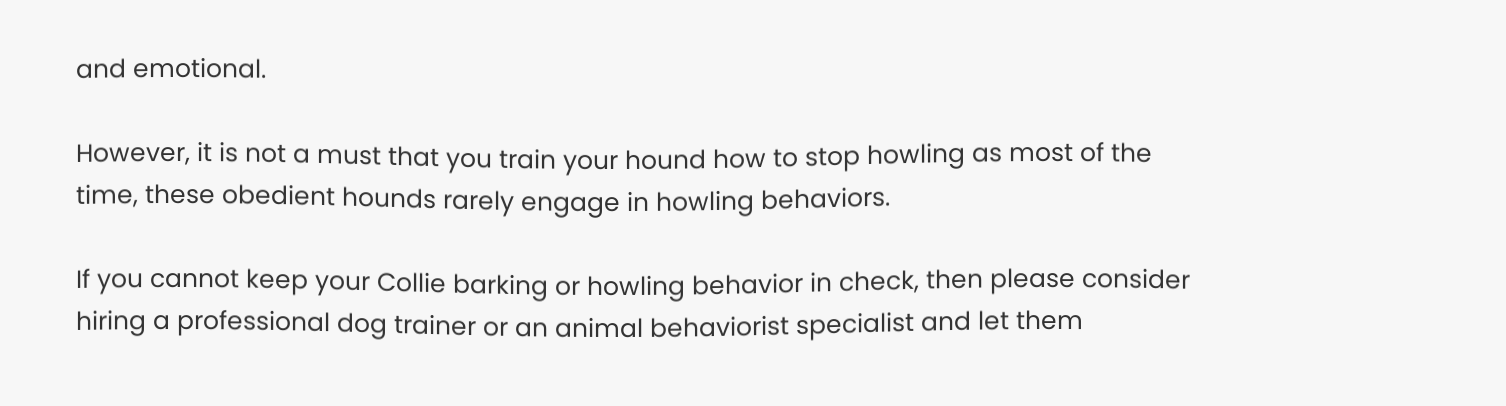and emotional.

However, it is not a must that you train your hound how to stop howling as most of the time, these obedient hounds rarely engage in howling behaviors.

If you cannot keep your Collie barking or howling behavior in check, then please consider hiring a professional dog trainer or an animal behaviorist specialist and let them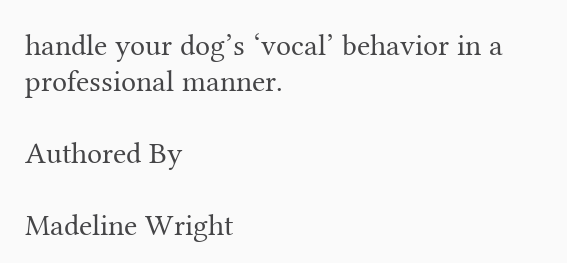handle your dog’s ‘vocal’ behavior in a professional manner.

Authored By

Madeline Wright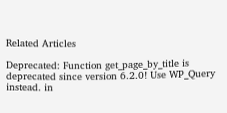Related Articles

Deprecated: Function get_page_by_title is deprecated since version 6.2.0! Use WP_Query instead. in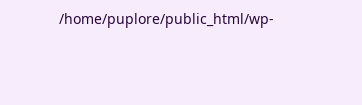/home/puplore/public_html/wp-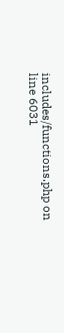includes/functions.php on line 6031